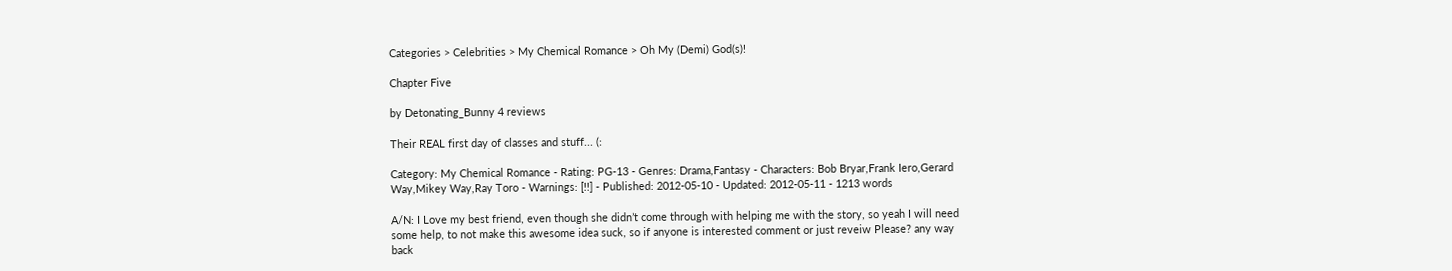Categories > Celebrities > My Chemical Romance > Oh My (Demi) God(s)!

Chapter Five

by Detonating_Bunny 4 reviews

Their REAL first day of classes and stuff... (:

Category: My Chemical Romance - Rating: PG-13 - Genres: Drama,Fantasy - Characters: Bob Bryar,Frank Iero,Gerard Way,Mikey Way,Ray Toro - Warnings: [!!] - Published: 2012-05-10 - Updated: 2012-05-11 - 1213 words

A/N: I Love my best friend, even though she didn’t come through with helping me with the story, so yeah I will need some help, to not make this awesome idea suck, so if anyone is interested comment or just reveiw Please? any way back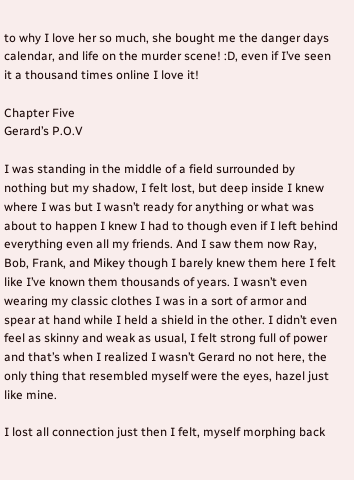to why I love her so much, she bought me the danger days calendar, and life on the murder scene! :D, even if I’ve seen it a thousand times online I love it!

Chapter Five
Gerard’s P.O.V

I was standing in the middle of a field surrounded by nothing but my shadow, I felt lost, but deep inside I knew where I was but I wasn’t ready for anything or what was about to happen I knew I had to though even if I left behind everything even all my friends. And I saw them now Ray, Bob, Frank, and Mikey though I barely knew them here I felt like I’ve known them thousands of years. I wasn’t even wearing my classic clothes I was in a sort of armor and spear at hand while I held a shield in the other. I didn’t even feel as skinny and weak as usual, I felt strong full of power and that’s when I realized I wasn’t Gerard no not here, the only thing that resembled myself were the eyes, hazel just like mine.

I lost all connection just then I felt, myself morphing back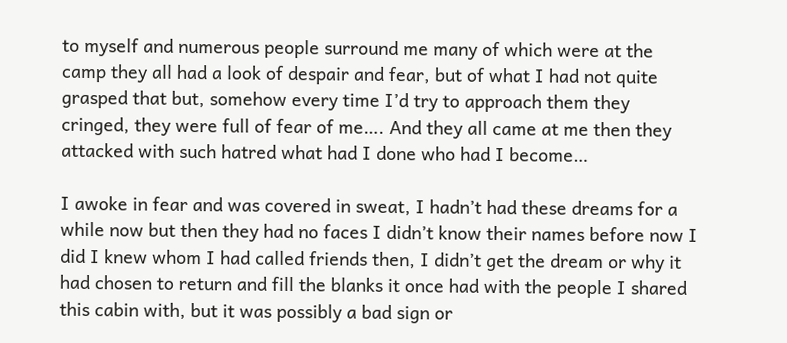to myself and numerous people surround me many of which were at the camp they all had a look of despair and fear, but of what I had not quite grasped that but, somehow every time I’d try to approach them they cringed, they were full of fear of me…. And they all came at me then they attacked with such hatred what had I done who had I become…

I awoke in fear and was covered in sweat, I hadn’t had these dreams for a while now but then they had no faces I didn’t know their names before now I did I knew whom I had called friends then, I didn’t get the dream or why it had chosen to return and fill the blanks it once had with the people I shared this cabin with, but it was possibly a bad sign or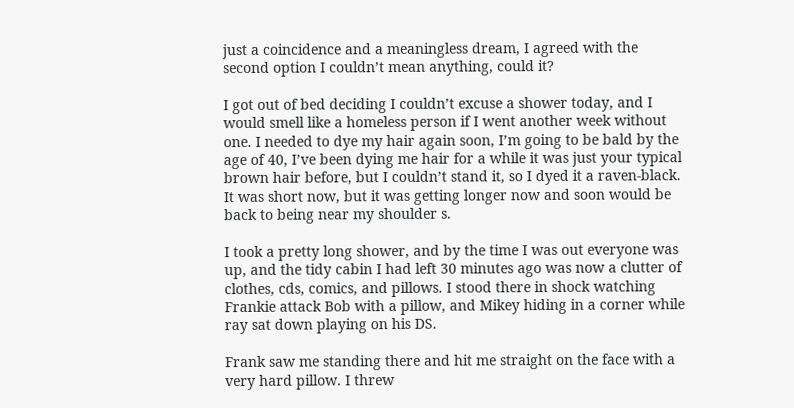just a coincidence and a meaningless dream, I agreed with the second option I couldn’t mean anything, could it?

I got out of bed deciding I couldn’t excuse a shower today, and I would smell like a homeless person if I went another week without one. I needed to dye my hair again soon, I’m going to be bald by the age of 40, I’ve been dying me hair for a while it was just your typical brown hair before, but I couldn’t stand it, so I dyed it a raven-black. It was short now, but it was getting longer now and soon would be back to being near my shoulder s.

I took a pretty long shower, and by the time I was out everyone was up, and the tidy cabin I had left 30 minutes ago was now a clutter of clothes, cds, comics, and pillows. I stood there in shock watching Frankie attack Bob with a pillow, and Mikey hiding in a corner while ray sat down playing on his DS.

Frank saw me standing there and hit me straight on the face with a very hard pillow. I threw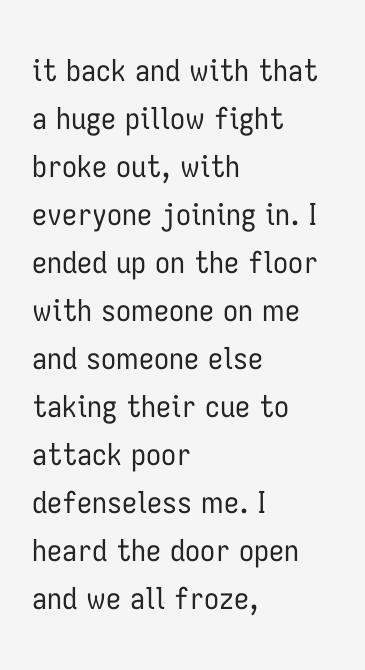it back and with that a huge pillow fight broke out, with everyone joining in. I ended up on the floor with someone on me and someone else taking their cue to attack poor defenseless me. I heard the door open and we all froze,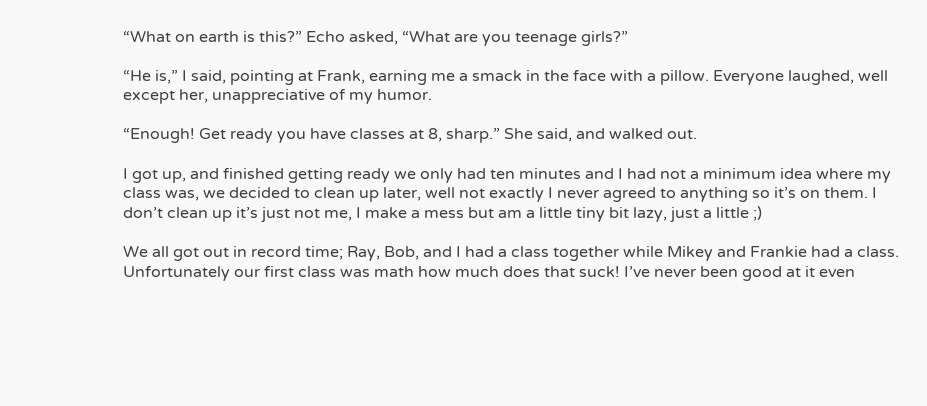“What on earth is this?” Echo asked, “What are you teenage girls?”

“He is,” I said, pointing at Frank, earning me a smack in the face with a pillow. Everyone laughed, well except her, unappreciative of my humor.

“Enough! Get ready you have classes at 8, sharp.” She said, and walked out.

I got up, and finished getting ready we only had ten minutes and I had not a minimum idea where my class was, we decided to clean up later, well not exactly I never agreed to anything so it’s on them. I don’t clean up it’s just not me, I make a mess but am a little tiny bit lazy, just a little ;)

We all got out in record time; Ray, Bob, and I had a class together while Mikey and Frankie had a class. Unfortunately our first class was math how much does that suck! I’ve never been good at it even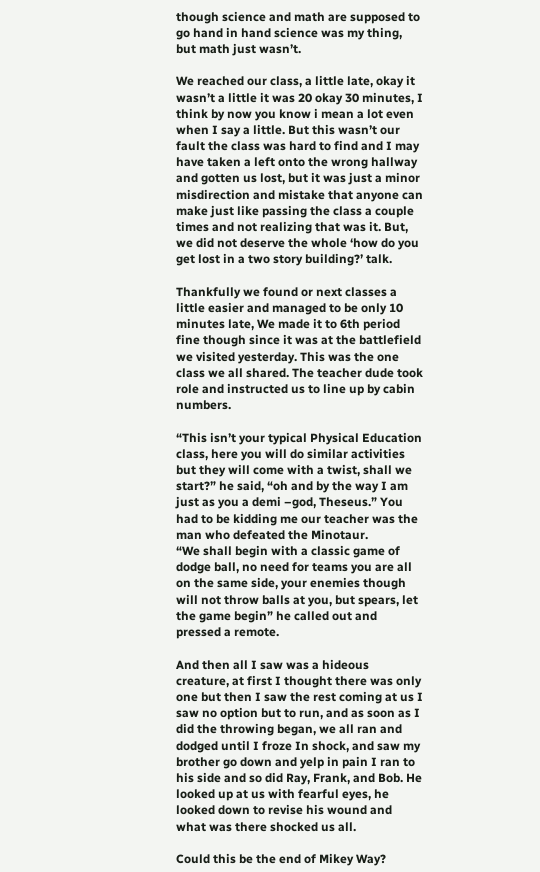though science and math are supposed to go hand in hand science was my thing, but math just wasn’t.

We reached our class, a little late, okay it wasn’t a little it was 20 okay 30 minutes, I think by now you know i mean a lot even when I say a little. But this wasn’t our fault the class was hard to find and I may have taken a left onto the wrong hallway and gotten us lost, but it was just a minor misdirection and mistake that anyone can make just like passing the class a couple times and not realizing that was it. But, we did not deserve the whole ‘how do you get lost in a two story building?’ talk.

Thankfully we found or next classes a little easier and managed to be only 10 minutes late, We made it to 6th period fine though since it was at the battlefield we visited yesterday. This was the one class we all shared. The teacher dude took role and instructed us to line up by cabin numbers.

“This isn’t your typical Physical Education class, here you will do similar activities but they will come with a twist, shall we start?” he said, “oh and by the way I am just as you a demi –god, Theseus.” You had to be kidding me our teacher was the man who defeated the Minotaur.
“We shall begin with a classic game of dodge ball, no need for teams you are all on the same side, your enemies though will not throw balls at you, but spears, let the game begin” he called out and pressed a remote.

And then all I saw was a hideous creature, at first I thought there was only one but then I saw the rest coming at us I saw no option but to run, and as soon as I did the throwing began, we all ran and dodged until I froze In shock, and saw my brother go down and yelp in pain I ran to his side and so did Ray, Frank, and Bob. He looked up at us with fearful eyes, he looked down to revise his wound and what was there shocked us all.

Could this be the end of Mikey Way?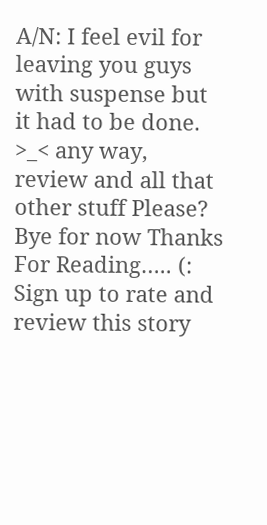A/N: I feel evil for leaving you guys with suspense but it had to be done. >_< any way, review and all that other stuff Please? Bye for now Thanks For Reading….. (:
Sign up to rate and review this story